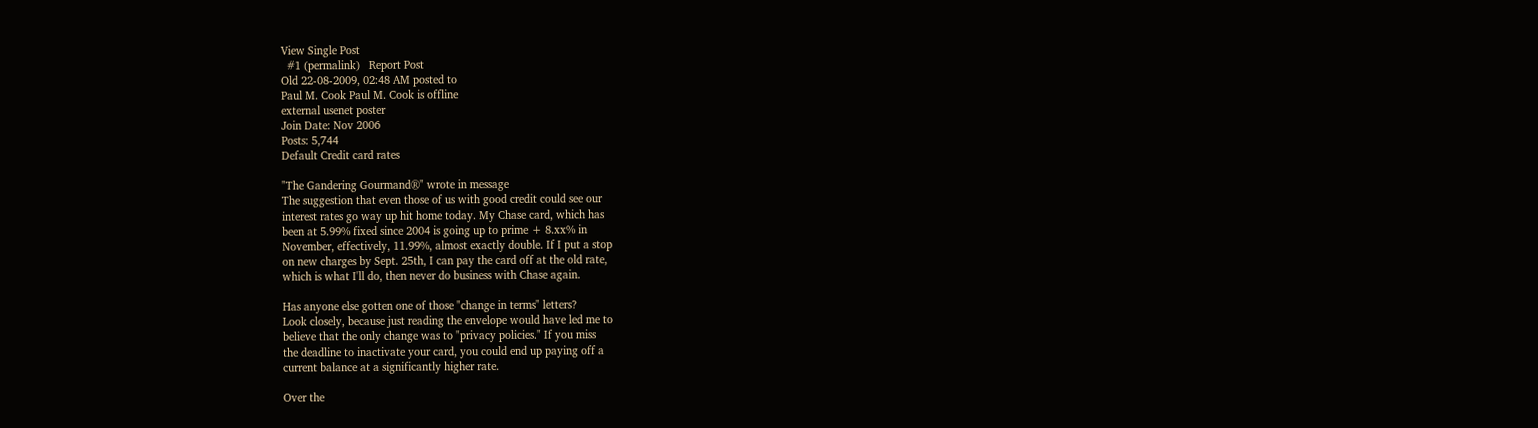View Single Post
  #1 (permalink)   Report Post
Old 22-08-2009, 02:48 AM posted to
Paul M. Cook Paul M. Cook is offline
external usenet poster
Join Date: Nov 2006
Posts: 5,744
Default Credit card rates

"The Gandering Gourmand®" wrote in message
The suggestion that even those of us with good credit could see our
interest rates go way up hit home today. My Chase card, which has
been at 5.99% fixed since 2004 is going up to prime + 8.xx% in
November, effectively, 11.99%, almost exactly double. If I put a stop
on new charges by Sept. 25th, I can pay the card off at the old rate,
which is what I'll do, then never do business with Chase again.

Has anyone else gotten one of those "change in terms" letters?
Look closely, because just reading the envelope would have led me to
believe that the only change was to "privacy policies." If you miss
the deadline to inactivate your card, you could end up paying off a
current balance at a significantly higher rate.

Over the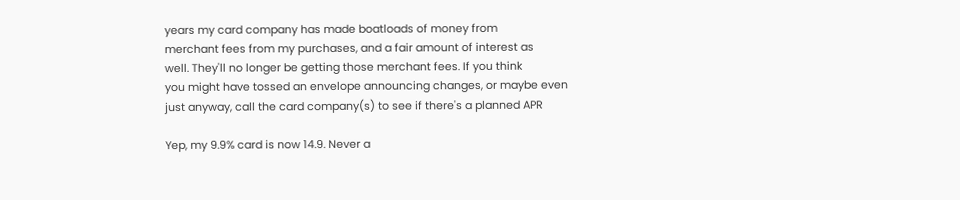years my card company has made boatloads of money from
merchant fees from my purchases, and a fair amount of interest as
well. They'll no longer be getting those merchant fees. If you think
you might have tossed an envelope announcing changes, or maybe even
just anyway, call the card company(s) to see if there's a planned APR

Yep, my 9.9% card is now 14.9. Never a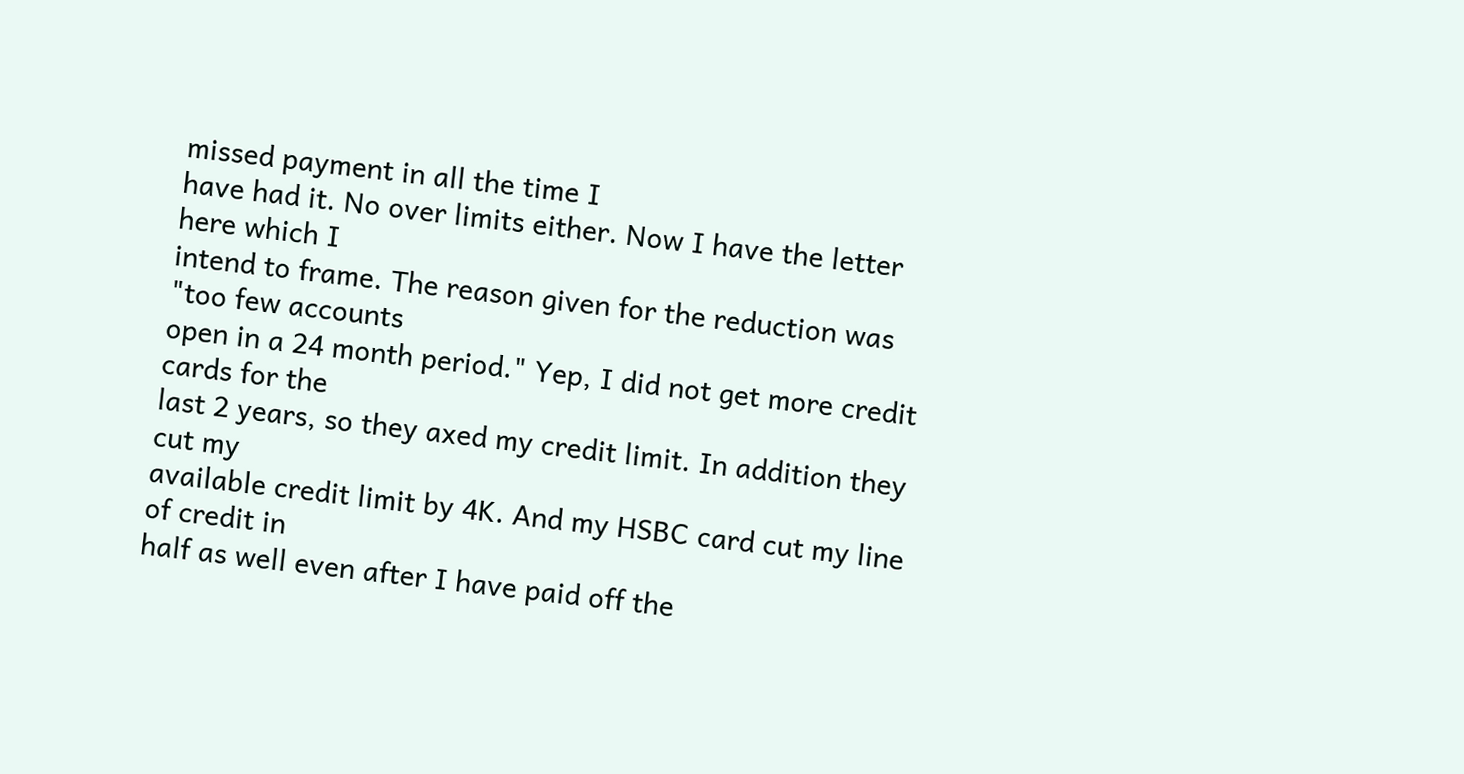missed payment in all the time I
have had it. No over limits either. Now I have the letter here which I
intend to frame. The reason given for the reduction was "too few accounts
open in a 24 month period." Yep, I did not get more credit cards for the
last 2 years, so they axed my credit limit. In addition they cut my
available credit limit by 4K. And my HSBC card cut my line of credit in
half as well even after I have paid off the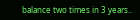balance two times in 3 years..